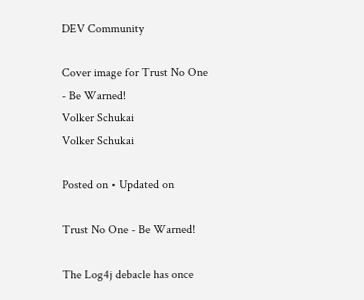DEV Community

Cover image for Trust No One - Be Warned!
Volker Schukai
Volker Schukai

Posted on • Updated on

Trust No One - Be Warned!

The Log4j debacle has once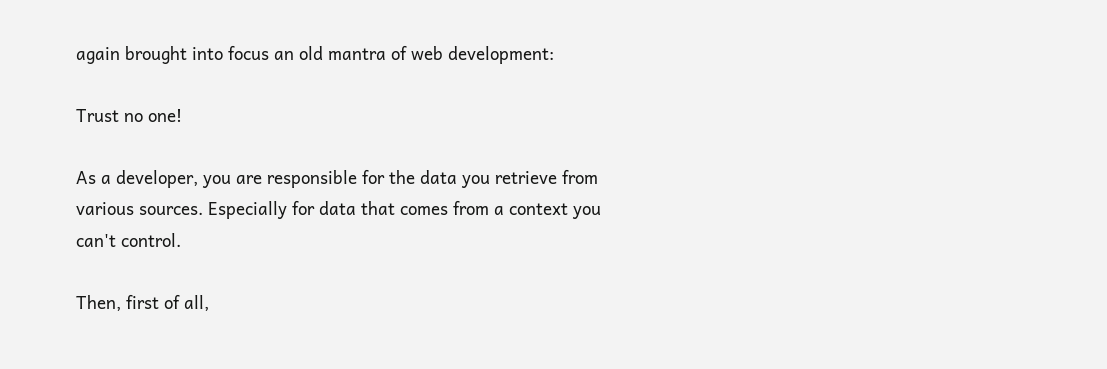again brought into focus an old mantra of web development:

Trust no one!

As a developer, you are responsible for the data you retrieve from various sources. Especially for data that comes from a context you can't control.

Then, first of all,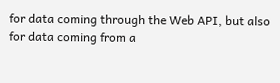for data coming through the Web API, but also for data coming from a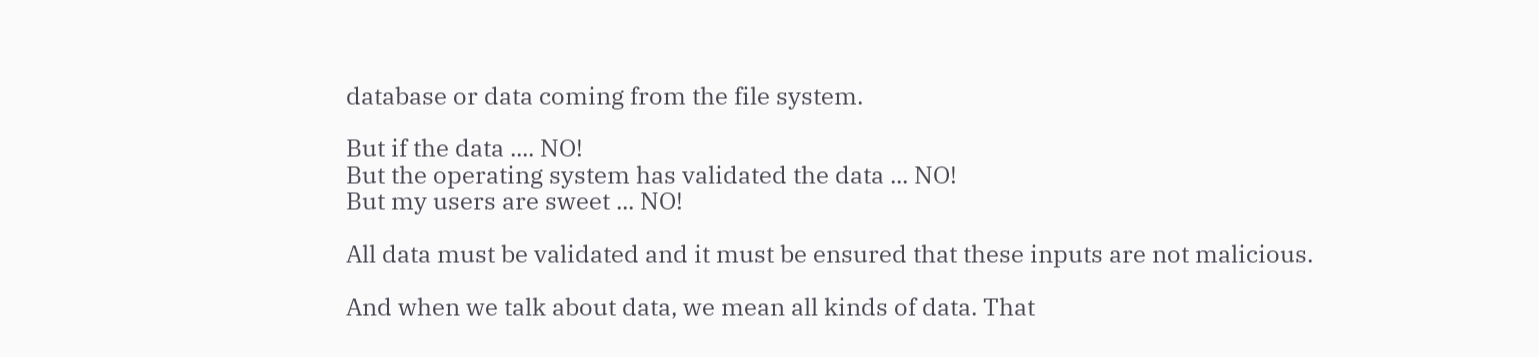database or data coming from the file system.

But if the data .... NO!
But the operating system has validated the data ... NO!
But my users are sweet ... NO!

All data must be validated and it must be ensured that these inputs are not malicious.

And when we talk about data, we mean all kinds of data. That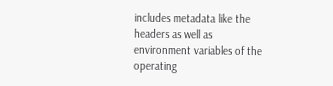includes metadata like the headers as well as environment variables of the operating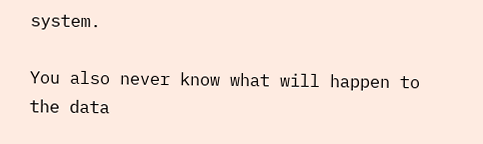system.

You also never know what will happen to the data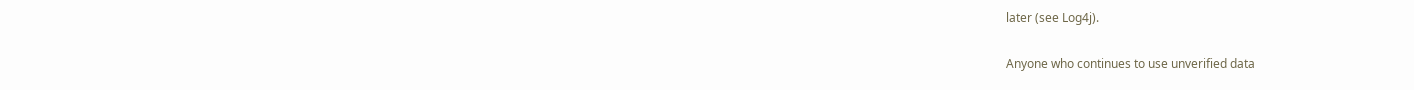later (see Log4j).

Anyone who continues to use unverified data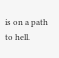is on a path to hell.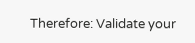Therefore: Validate your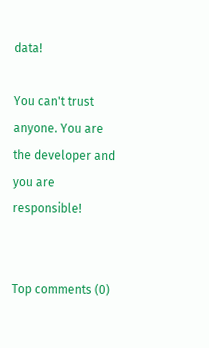data!

You can't trust anyone. You are the developer and you are responsible!


Top comments (0)